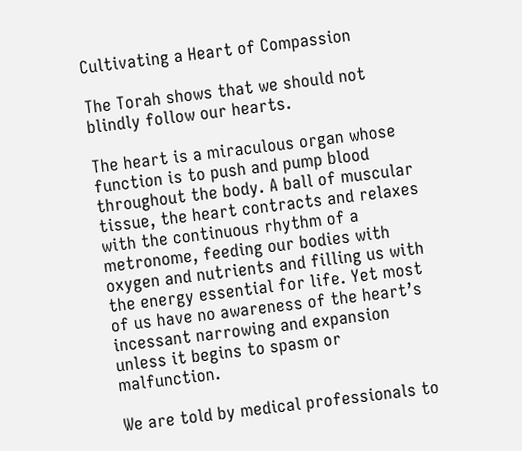Cultivating a Heart of Compassion

The Torah shows that we should not blindly follow our hearts.

The heart is a miraculous organ whose function is to push and pump blood throughout the body. A ball of muscular tissue, the heart contracts and relaxes with the continuous rhythm of a metronome, feeding our bodies with oxygen and nutrients and filling us with the energy essential for life. Yet most of us have no awareness of the heart’s incessant narrowing and expansion unless it begins to spasm or malfunction.

We are told by medical professionals to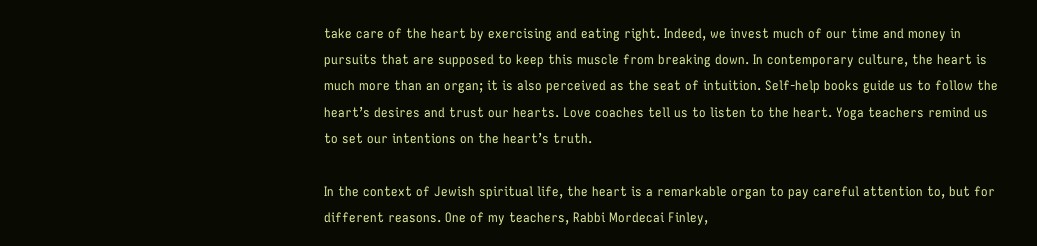take care of the heart by exercising and eating right. Indeed, we invest much of our time and money in pursuits that are supposed to keep this muscle from breaking down. In contemporary culture, the heart is much more than an organ; it is also perceived as the seat of intuition. Self-help books guide us to follow the heart’s desires and trust our hearts. Love coaches tell us to listen to the heart. Yoga teachers remind us to set our intentions on the heart’s truth.

In the context of Jewish spiritual life, the heart is a remarkable organ to pay careful attention to, but for different reasons. One of my teachers, Rabbi Mordecai Finley,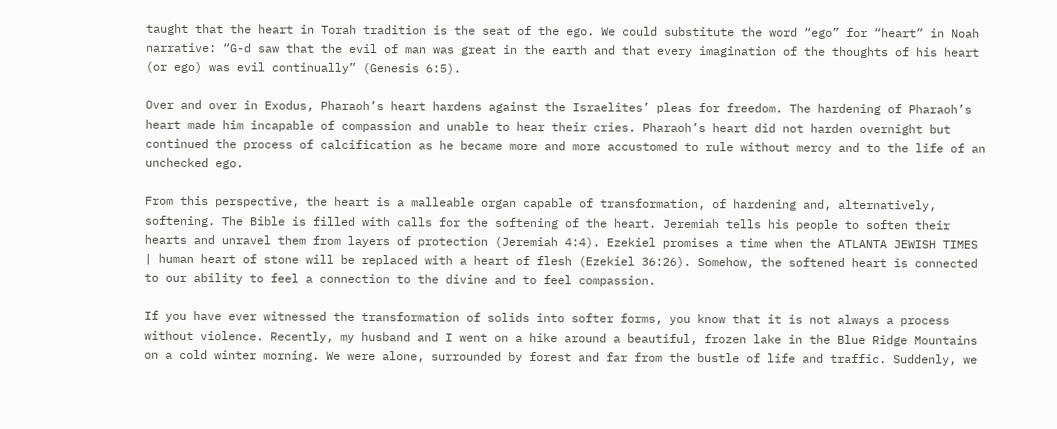taught that the heart in Torah tradition is the seat of the ego. We could substitute the word “ego” for “heart” in Noah narrative: “G-d saw that the evil of man was great in the earth and that every imagination of the thoughts of his heart (or ego) was evil continually” (Genesis 6:5).

Over and over in Exodus, Pharaoh’s heart hardens against the Israelites’ pleas for freedom. The hardening of Pharaoh’s heart made him incapable of compassion and unable to hear their cries. Pharaoh’s heart did not harden overnight but continued the process of calcification as he became more and more accustomed to rule without mercy and to the life of an unchecked ego.

From this perspective, the heart is a malleable organ capable of transformation, of hardening and, alternatively, softening. The Bible is filled with calls for the softening of the heart. Jeremiah tells his people to soften their hearts and unravel them from layers of protection (Jeremiah 4:4). Ezekiel promises a time when the ATLANTA JEWISH TIMES | human heart of stone will be replaced with a heart of flesh (Ezekiel 36:26). Somehow, the softened heart is connected to our ability to feel a connection to the divine and to feel compassion.

If you have ever witnessed the transformation of solids into softer forms, you know that it is not always a process without violence. Recently, my husband and I went on a hike around a beautiful, frozen lake in the Blue Ridge Mountains on a cold winter morning. We were alone, surrounded by forest and far from the bustle of life and traffic. Suddenly, we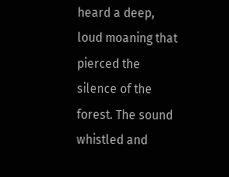heard a deep, loud moaning that pierced the silence of the forest. The sound whistled and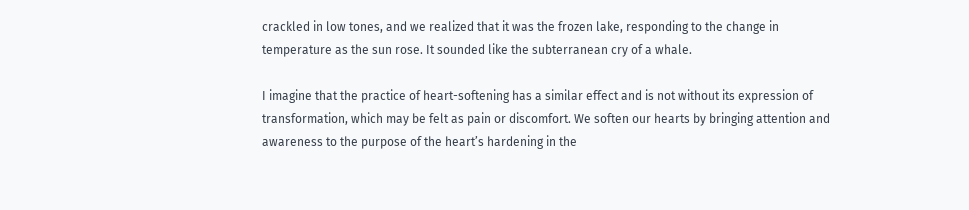crackled in low tones, and we realized that it was the frozen lake, responding to the change in temperature as the sun rose. It sounded like the subterranean cry of a whale.

I imagine that the practice of heart-softening has a similar effect and is not without its expression of transformation, which may be felt as pain or discomfort. We soften our hearts by bringing attention and awareness to the purpose of the heart’s hardening in the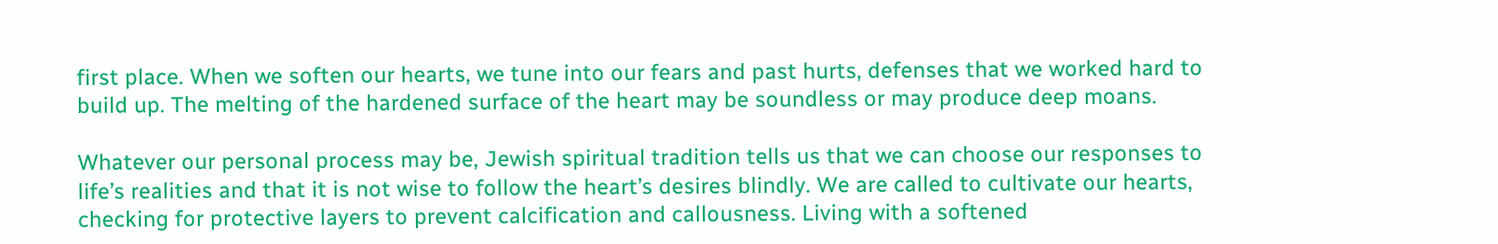first place. When we soften our hearts, we tune into our fears and past hurts, defenses that we worked hard to build up. The melting of the hardened surface of the heart may be soundless or may produce deep moans.

Whatever our personal process may be, Jewish spiritual tradition tells us that we can choose our responses to life’s realities and that it is not wise to follow the heart’s desires blindly. We are called to cultivate our hearts, checking for protective layers to prevent calcification and callousness. Living with a softened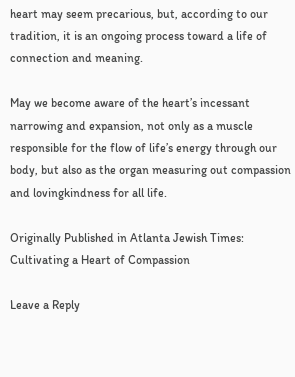heart may seem precarious, but, according to our tradition, it is an ongoing process toward a life of connection and meaning.

May we become aware of the heart’s incessant narrowing and expansion, not only as a muscle responsible for the flow of life’s energy through our body, but also as the organ measuring out compassion and lovingkindness for all life.

Originally Published in Atlanta Jewish Times: Cultivating a Heart of Compassion

Leave a Reply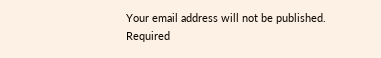Your email address will not be published. Required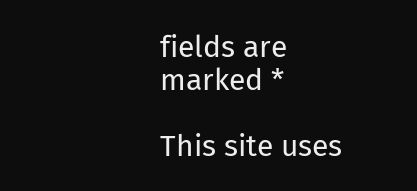fields are marked *

This site uses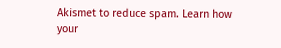Akismet to reduce spam. Learn how your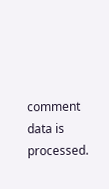comment data is processed.